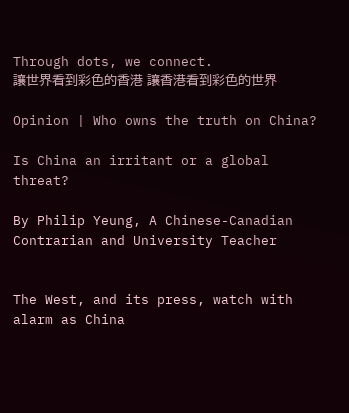Through dots, we connect.
讓世界看到彩色的香港 讓香港看到彩色的世界

Opinion | Who owns the truth on China?

Is China an irritant or a global threat?

By Philip Yeung, A Chinese-Canadian Contrarian and University Teacher


The West, and its press, watch with alarm as China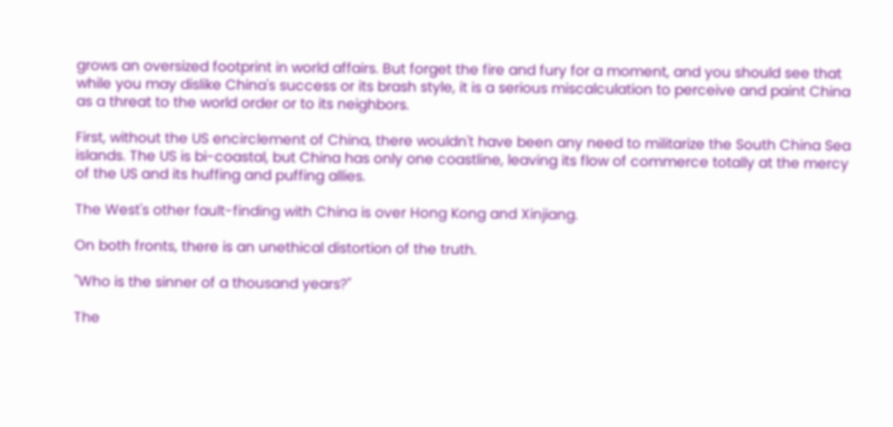grows an oversized footprint in world affairs. But forget the fire and fury for a moment, and you should see that while you may dislike China's success or its brash style, it is a serious miscalculation to perceive and paint China as a threat to the world order or to its neighbors.

First, without the US encirclement of China, there wouldn't have been any need to militarize the South China Sea islands. The US is bi-coastal, but China has only one coastline, leaving its flow of commerce totally at the mercy of the US and its huffing and puffing allies.

The West's other fault-finding with China is over Hong Kong and Xinjiang.

On both fronts, there is an unethical distortion of the truth.

"Who is the sinner of a thousand years?"

The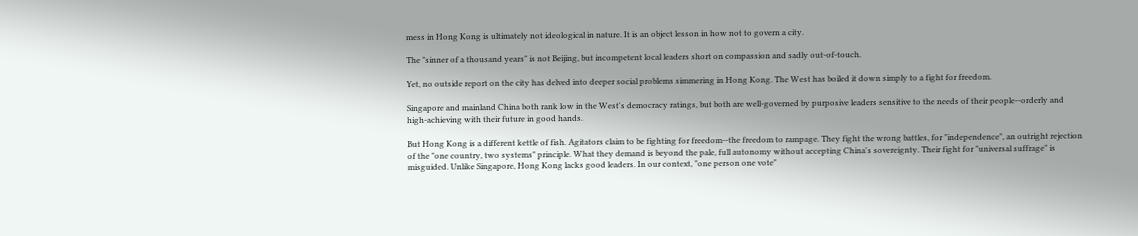mess in Hong Kong is ultimately not ideological in nature. It is an object lesson in how not to govern a city.

The "sinner of a thousand years" is not Beijing, but incompetent local leaders short on compassion and sadly out-of-touch.

Yet, no outside report on the city has delved into deeper social problems simmering in Hong Kong. The West has boiled it down simply to a fight for freedom.

Singapore and mainland China both rank low in the West's democracy ratings, but both are well-governed by purposive leaders sensitive to the needs of their people--orderly and high-achieving with their future in good hands.

But Hong Kong is a different kettle of fish. Agitators claim to be fighting for freedom--the freedom to rampage. They fight the wrong battles, for "independence", an outright rejection of the "one country, two systems" principle. What they demand is beyond the pale, full autonomy without accepting China's sovereignty. Their fight for "universal suffrage" is misguided. Unlike Singapore, Hong Kong lacks good leaders. In our context, "one person one vote"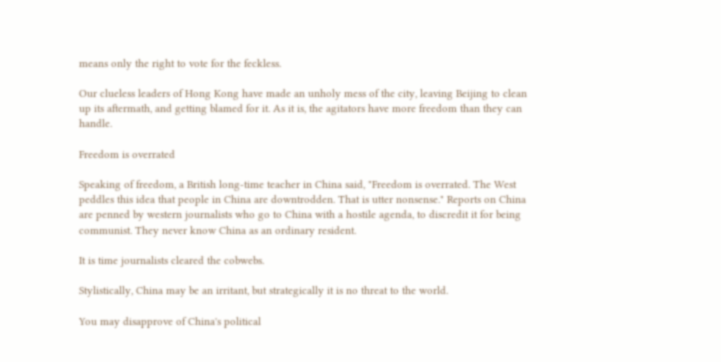means only the right to vote for the feckless.

Our clueless leaders of Hong Kong have made an unholy mess of the city, leaving Beijing to clean up its aftermath, and getting blamed for it. As it is, the agitators have more freedom than they can handle.

Freedom is overrated

Speaking of freedom, a British long-time teacher in China said, "Freedom is overrated. The West peddles this idea that people in China are downtrodden. That is utter nonsense." Reports on China are penned by western journalists who go to China with a hostile agenda, to discredit it for being communist. They never know China as an ordinary resident.

It is time journalists cleared the cobwebs.

Stylistically, China may be an irritant, but strategically it is no threat to the world.

You may disapprove of China's political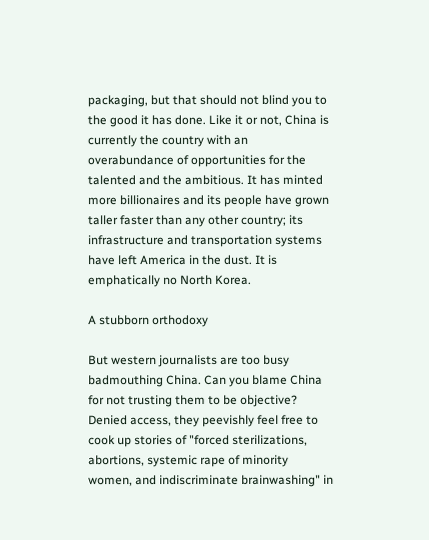packaging, but that should not blind you to the good it has done. Like it or not, China is currently the country with an overabundance of opportunities for the talented and the ambitious. It has minted more billionaires and its people have grown taller faster than any other country; its infrastructure and transportation systems have left America in the dust. It is emphatically no North Korea.

A stubborn orthodoxy

But western journalists are too busy badmouthing China. Can you blame China for not trusting them to be objective? Denied access, they peevishly feel free to cook up stories of "forced sterilizations, abortions, systemic rape of minority women, and indiscriminate brainwashing" in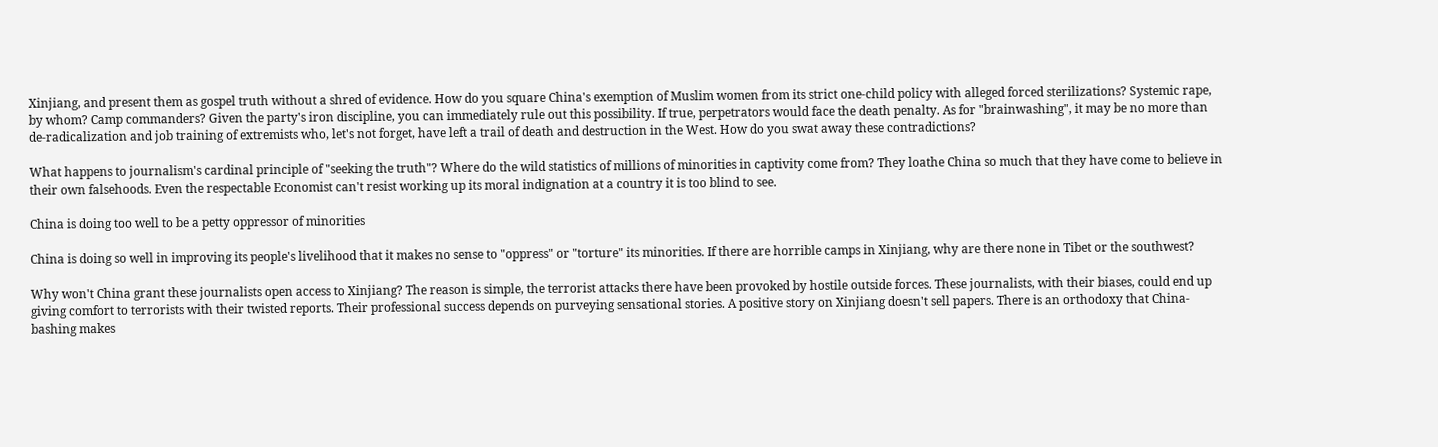Xinjiang, and present them as gospel truth without a shred of evidence. How do you square China's exemption of Muslim women from its strict one-child policy with alleged forced sterilizations? Systemic rape, by whom? Camp commanders? Given the party's iron discipline, you can immediately rule out this possibility. If true, perpetrators would face the death penalty. As for "brainwashing", it may be no more than de-radicalization and job training of extremists who, let's not forget, have left a trail of death and destruction in the West. How do you swat away these contradictions?

What happens to journalism's cardinal principle of "seeking the truth"? Where do the wild statistics of millions of minorities in captivity come from? They loathe China so much that they have come to believe in their own falsehoods. Even the respectable Economist can't resist working up its moral indignation at a country it is too blind to see.

China is doing too well to be a petty oppressor of minorities

China is doing so well in improving its people's livelihood that it makes no sense to "oppress" or "torture" its minorities. If there are horrible camps in Xinjiang, why are there none in Tibet or the southwest?

Why won't China grant these journalists open access to Xinjiang? The reason is simple, the terrorist attacks there have been provoked by hostile outside forces. These journalists, with their biases, could end up giving comfort to terrorists with their twisted reports. Their professional success depends on purveying sensational stories. A positive story on Xinjiang doesn't sell papers. There is an orthodoxy that China-bashing makes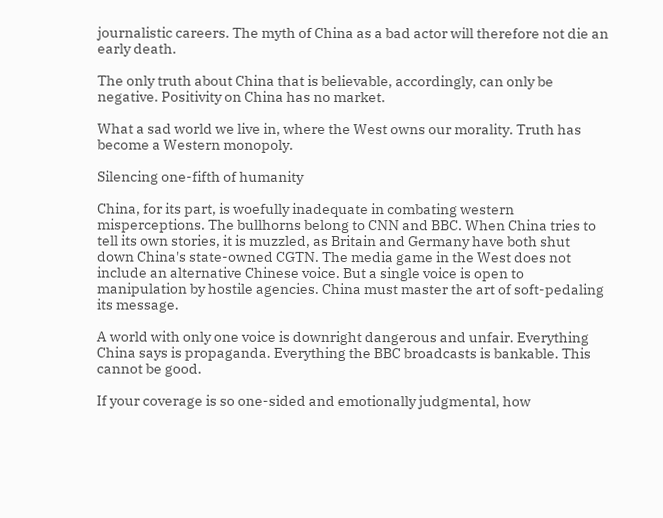journalistic careers. The myth of China as a bad actor will therefore not die an early death.

The only truth about China that is believable, accordingly, can only be negative. Positivity on China has no market.

What a sad world we live in, where the West owns our morality. Truth has become a Western monopoly.

Silencing one-fifth of humanity

China, for its part, is woefully inadequate in combating western misperceptions. The bullhorns belong to CNN and BBC. When China tries to tell its own stories, it is muzzled, as Britain and Germany have both shut down China's state-owned CGTN. The media game in the West does not include an alternative Chinese voice. But a single voice is open to manipulation by hostile agencies. China must master the art of soft-pedaling its message.

A world with only one voice is downright dangerous and unfair. Everything China says is propaganda. Everything the BBC broadcasts is bankable. This cannot be good.

If your coverage is so one-sided and emotionally judgmental, how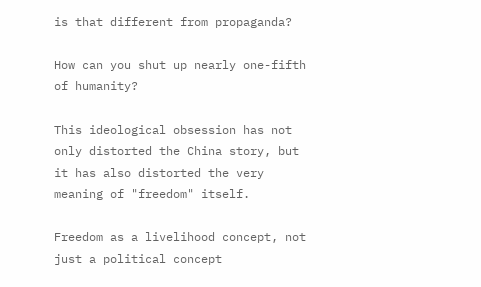is that different from propaganda?

How can you shut up nearly one-fifth of humanity?

This ideological obsession has not only distorted the China story, but it has also distorted the very meaning of "freedom" itself.

Freedom as a livelihood concept, not just a political concept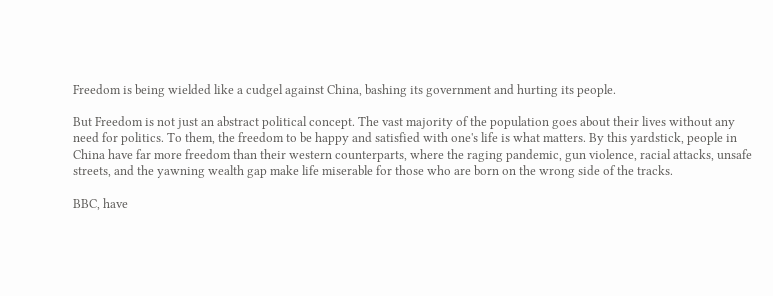Freedom is being wielded like a cudgel against China, bashing its government and hurting its people.

But Freedom is not just an abstract political concept. The vast majority of the population goes about their lives without any need for politics. To them, the freedom to be happy and satisfied with one's life is what matters. By this yardstick, people in China have far more freedom than their western counterparts, where the raging pandemic, gun violence, racial attacks, unsafe streets, and the yawning wealth gap make life miserable for those who are born on the wrong side of the tracks.

BBC, have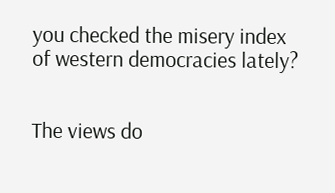you checked the misery index of western democracies lately?


The views do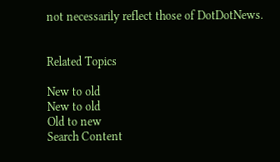not necessarily reflect those of DotDotNews.


Related Topics

New to old
New to old
Old to new
Search Content